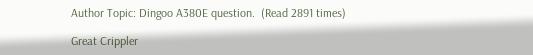Author Topic: Dingoo A380E question.  (Read 2891 times)

Great Crippler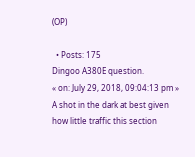(OP)

  • Posts: 175
Dingoo A380E question.
« on: July 29, 2018, 09:04:13 pm »
A shot in the dark at best given how little traffic this section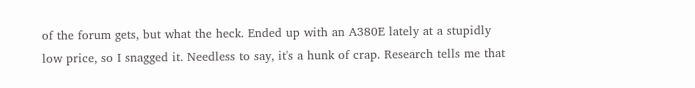of the forum gets, but what the heck. Ended up with an A380E lately at a stupidly low price, so I snagged it. Needless to say, it's a hunk of crap. Research tells me that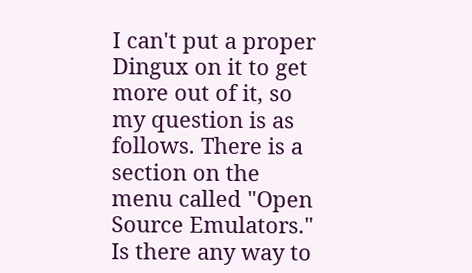I can't put a proper Dingux on it to get more out of it, so my question is as follows. There is a section on the menu called "Open Source Emulators." Is there any way to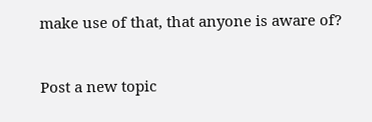make use of that, that anyone is aware of?


Post a new topic